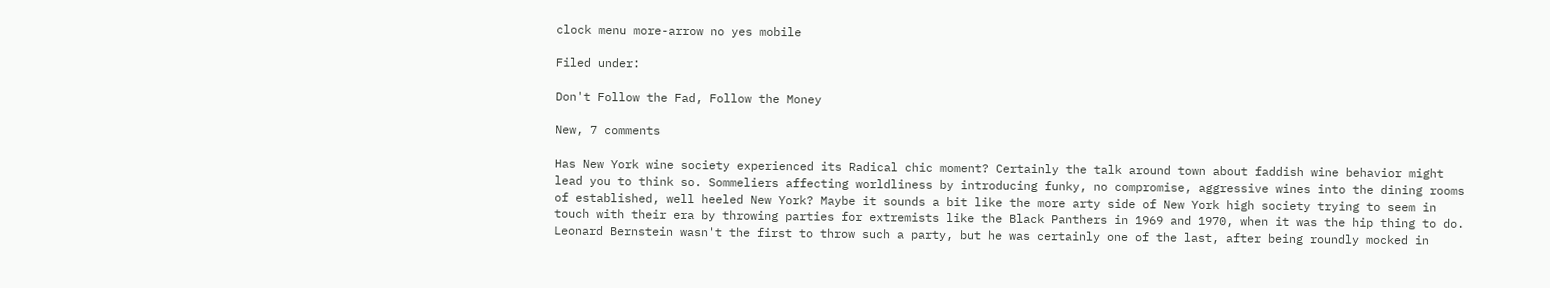clock menu more-arrow no yes mobile

Filed under:

Don't Follow the Fad, Follow the Money

New, 7 comments

Has New York wine society experienced its Radical chic moment? Certainly the talk around town about faddish wine behavior might lead you to think so. Sommeliers affecting worldliness by introducing funky, no compromise, aggressive wines into the dining rooms of established, well heeled New York? Maybe it sounds a bit like the more arty side of New York high society trying to seem in touch with their era by throwing parties for extremists like the Black Panthers in 1969 and 1970, when it was the hip thing to do. Leonard Bernstein wasn't the first to throw such a party, but he was certainly one of the last, after being roundly mocked in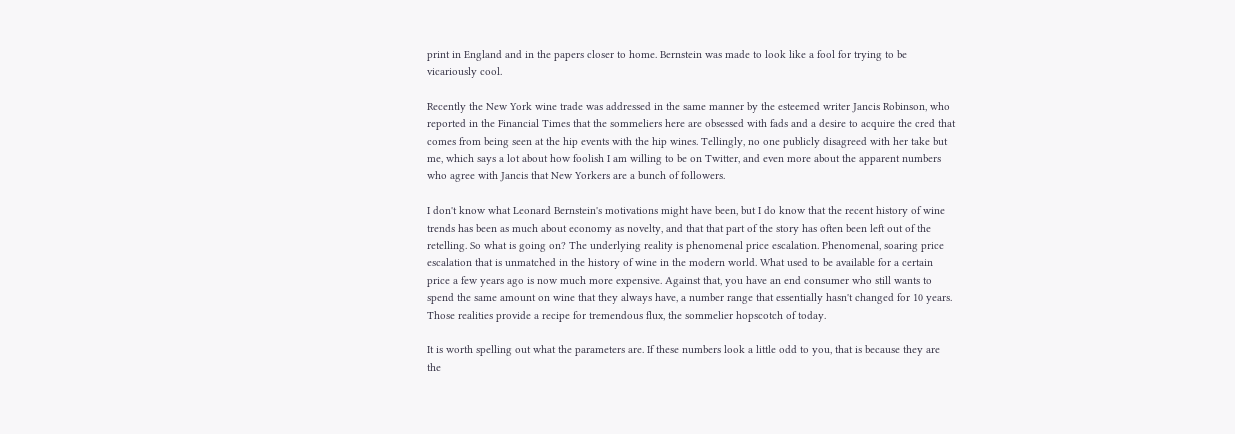print in England and in the papers closer to home. Bernstein was made to look like a fool for trying to be vicariously cool.

Recently the New York wine trade was addressed in the same manner by the esteemed writer Jancis Robinson, who reported in the Financial Times that the sommeliers here are obsessed with fads and a desire to acquire the cred that comes from being seen at the hip events with the hip wines. Tellingly, no one publicly disagreed with her take but me, which says a lot about how foolish I am willing to be on Twitter, and even more about the apparent numbers who agree with Jancis that New Yorkers are a bunch of followers.

I don't know what Leonard Bernstein's motivations might have been, but I do know that the recent history of wine trends has been as much about economy as novelty, and that that part of the story has often been left out of the retelling. So what is going on? The underlying reality is phenomenal price escalation. Phenomenal, soaring price escalation that is unmatched in the history of wine in the modern world. What used to be available for a certain price a few years ago is now much more expensive. Against that, you have an end consumer who still wants to spend the same amount on wine that they always have, a number range that essentially hasn't changed for 10 years. Those realities provide a recipe for tremendous flux, the sommelier hopscotch of today.

It is worth spelling out what the parameters are. If these numbers look a little odd to you, that is because they are the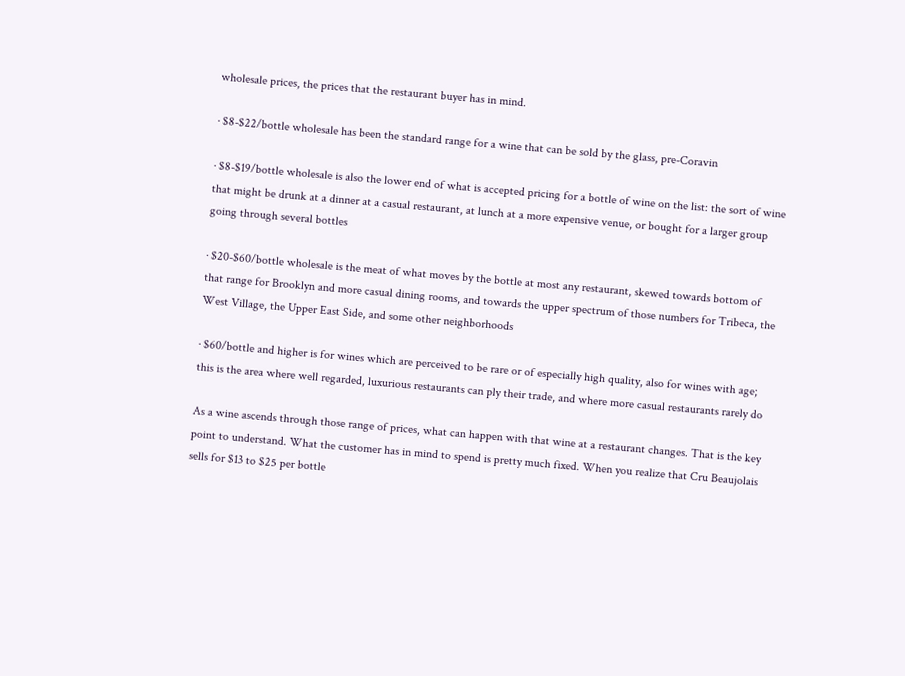wholesale prices, the prices that the restaurant buyer has in mind.

· $8-$22/bottle wholesale has been the standard range for a wine that can be sold by the glass, pre-Coravin

· $8-$19/bottle wholesale is also the lower end of what is accepted pricing for a bottle of wine on the list: the sort of wine that might be drunk at a dinner at a casual restaurant, at lunch at a more expensive venue, or bought for a larger group going through several bottles

· $20-$60/bottle wholesale is the meat of what moves by the bottle at most any restaurant, skewed towards bottom of that range for Brooklyn and more casual dining rooms, and towards the upper spectrum of those numbers for Tribeca, the West Village, the Upper East Side, and some other neighborhoods

· $60/bottle and higher is for wines which are perceived to be rare or of especially high quality, also for wines with age; this is the area where well regarded, luxurious restaurants can ply their trade, and where more casual restaurants rarely do

As a wine ascends through those range of prices, what can happen with that wine at a restaurant changes. That is the key point to understand. What the customer has in mind to spend is pretty much fixed. When you realize that Cru Beaujolais sells for $13 to $25 per bottle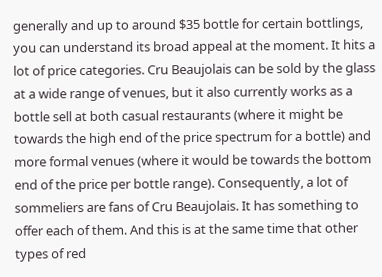generally and up to around $35 bottle for certain bottlings, you can understand its broad appeal at the moment. It hits a lot of price categories. Cru Beaujolais can be sold by the glass at a wide range of venues, but it also currently works as a bottle sell at both casual restaurants (where it might be towards the high end of the price spectrum for a bottle) and more formal venues (where it would be towards the bottom end of the price per bottle range). Consequently, a lot of sommeliers are fans of Cru Beaujolais. It has something to offer each of them. And this is at the same time that other types of red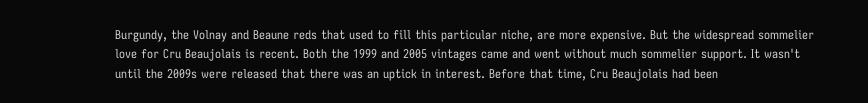Burgundy, the Volnay and Beaune reds that used to fill this particular niche, are more expensive. But the widespread sommelier love for Cru Beaujolais is recent. Both the 1999 and 2005 vintages came and went without much sommelier support. It wasn't until the 2009s were released that there was an uptick in interest. Before that time, Cru Beaujolais had been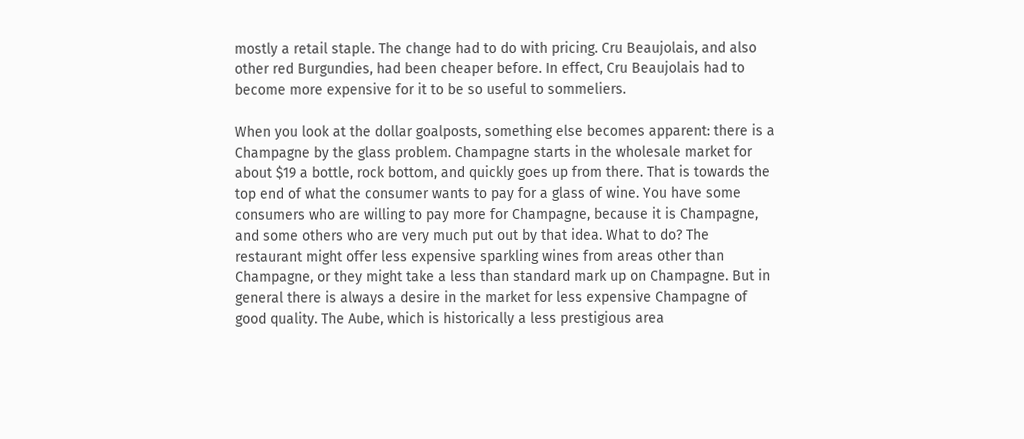mostly a retail staple. The change had to do with pricing. Cru Beaujolais, and also other red Burgundies, had been cheaper before. In effect, Cru Beaujolais had to become more expensive for it to be so useful to sommeliers.

When you look at the dollar goalposts, something else becomes apparent: there is a Champagne by the glass problem. Champagne starts in the wholesale market for about $19 a bottle, rock bottom, and quickly goes up from there. That is towards the top end of what the consumer wants to pay for a glass of wine. You have some consumers who are willing to pay more for Champagne, because it is Champagne, and some others who are very much put out by that idea. What to do? The restaurant might offer less expensive sparkling wines from areas other than Champagne, or they might take a less than standard mark up on Champagne. But in general there is always a desire in the market for less expensive Champagne of good quality. The Aube, which is historically a less prestigious area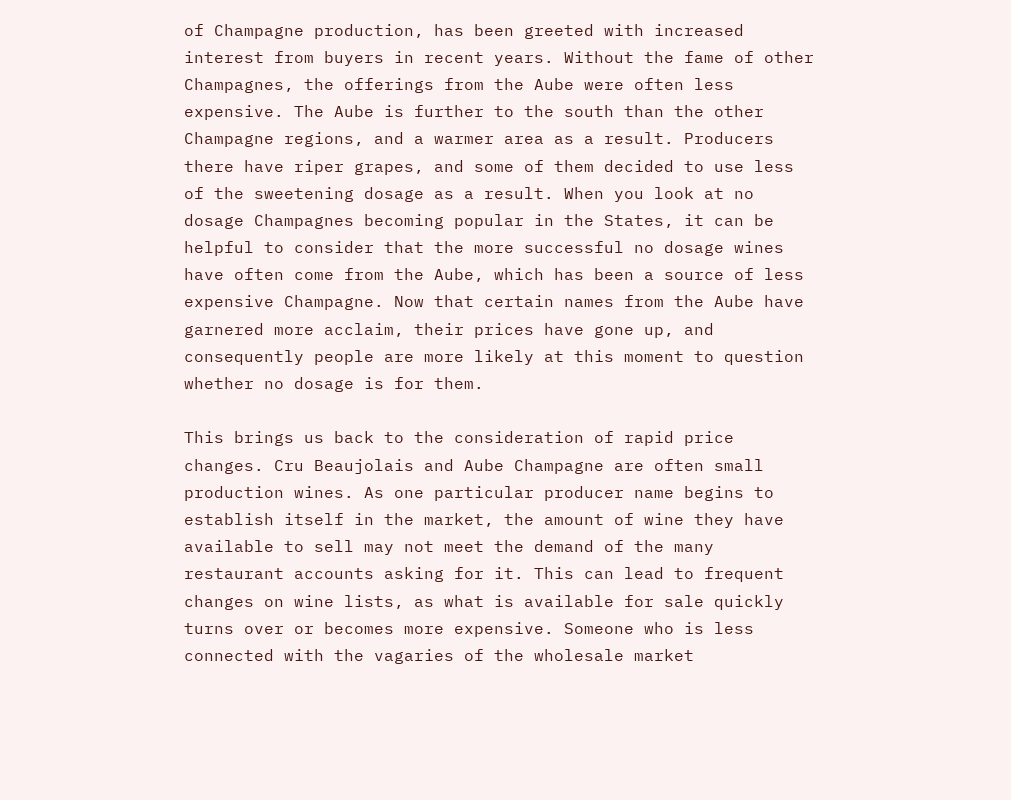of Champagne production, has been greeted with increased interest from buyers in recent years. Without the fame of other Champagnes, the offerings from the Aube were often less expensive. The Aube is further to the south than the other Champagne regions, and a warmer area as a result. Producers there have riper grapes, and some of them decided to use less of the sweetening dosage as a result. When you look at no dosage Champagnes becoming popular in the States, it can be helpful to consider that the more successful no dosage wines have often come from the Aube, which has been a source of less expensive Champagne. Now that certain names from the Aube have garnered more acclaim, their prices have gone up, and consequently people are more likely at this moment to question whether no dosage is for them.

This brings us back to the consideration of rapid price changes. Cru Beaujolais and Aube Champagne are often small production wines. As one particular producer name begins to establish itself in the market, the amount of wine they have available to sell may not meet the demand of the many restaurant accounts asking for it. This can lead to frequent changes on wine lists, as what is available for sale quickly turns over or becomes more expensive. Someone who is less connected with the vagaries of the wholesale market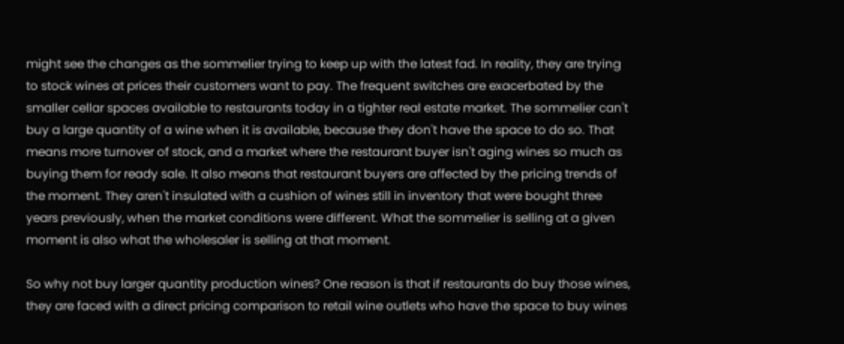might see the changes as the sommelier trying to keep up with the latest fad. In reality, they are trying to stock wines at prices their customers want to pay. The frequent switches are exacerbated by the smaller cellar spaces available to restaurants today in a tighter real estate market. The sommelier can't buy a large quantity of a wine when it is available, because they don't have the space to do so. That means more turnover of stock, and a market where the restaurant buyer isn't aging wines so much as buying them for ready sale. It also means that restaurant buyers are affected by the pricing trends of the moment. They aren't insulated with a cushion of wines still in inventory that were bought three years previously, when the market conditions were different. What the sommelier is selling at a given moment is also what the wholesaler is selling at that moment.

So why not buy larger quantity production wines? One reason is that if restaurants do buy those wines, they are faced with a direct pricing comparison to retail wine outlets who have the space to buy wines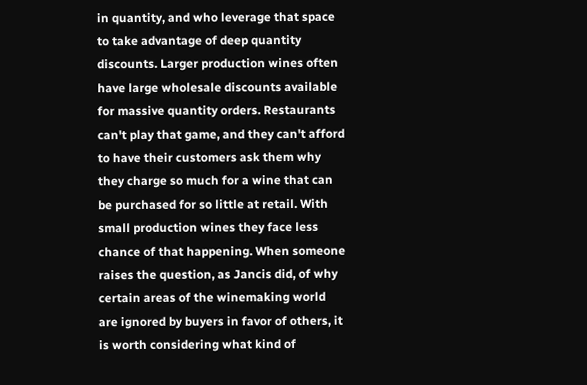in quantity, and who leverage that space to take advantage of deep quantity discounts. Larger production wines often have large wholesale discounts available for massive quantity orders. Restaurants can't play that game, and they can't afford to have their customers ask them why they charge so much for a wine that can be purchased for so little at retail. With small production wines they face less chance of that happening. When someone raises the question, as Jancis did, of why certain areas of the winemaking world are ignored by buyers in favor of others, it is worth considering what kind of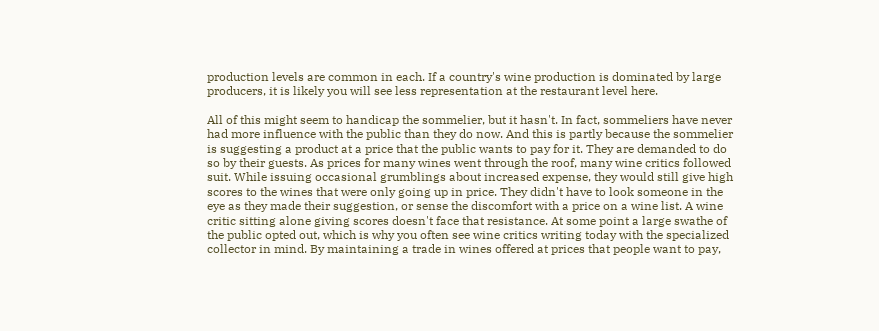production levels are common in each. If a country's wine production is dominated by large producers, it is likely you will see less representation at the restaurant level here.

All of this might seem to handicap the sommelier, but it hasn't. In fact, sommeliers have never had more influence with the public than they do now. And this is partly because the sommelier is suggesting a product at a price that the public wants to pay for it. They are demanded to do so by their guests. As prices for many wines went through the roof, many wine critics followed suit. While issuing occasional grumblings about increased expense, they would still give high scores to the wines that were only going up in price. They didn't have to look someone in the eye as they made their suggestion, or sense the discomfort with a price on a wine list. A wine critic sitting alone giving scores doesn't face that resistance. At some point a large swathe of the public opted out, which is why you often see wine critics writing today with the specialized collector in mind. By maintaining a trade in wines offered at prices that people want to pay,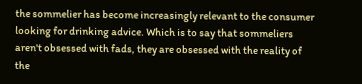the sommelier has become increasingly relevant to the consumer looking for drinking advice. Which is to say that sommeliers aren't obsessed with fads, they are obsessed with the reality of the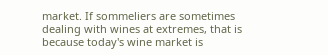market. If sommeliers are sometimes dealing with wines at extremes, that is because today's wine market is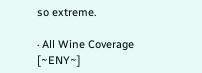so extreme.

· All Wine Coverage [~ENY~]